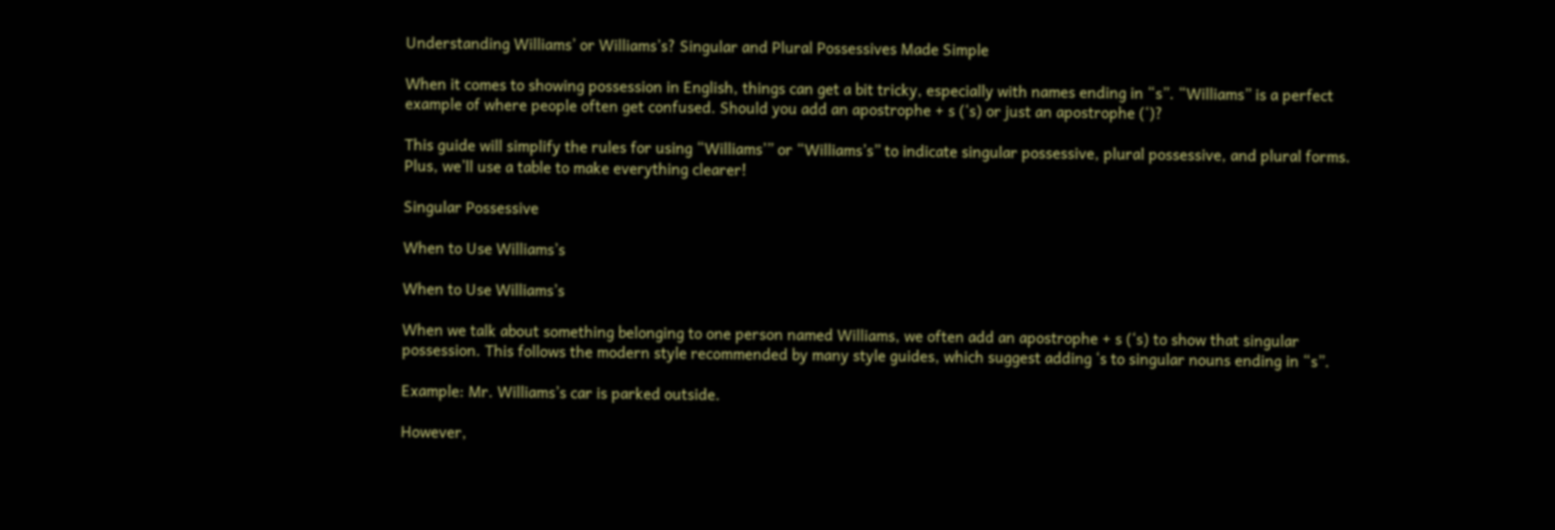Understanding Williams’ or Williams’s? Singular and Plural Possessives Made Simple

When it comes to showing possession in English, things can get a bit tricky, especially with names ending in “s”. “Williams” is a perfect example of where people often get confused. Should you add an apostrophe + s (‘s) or just an apostrophe (‘)?

This guide will simplify the rules for using “Williams’” or “Williams’s” to indicate singular possessive, plural possessive, and plural forms. Plus, we’ll use a table to make everything clearer!

Singular Possessive

When to Use Williams’s

When to Use Williams’s

When we talk about something belonging to one person named Williams, we often add an apostrophe + s (‘s) to show that singular possession. This follows the modern style recommended by many style guides, which suggest adding ‘s to singular nouns ending in “s”.

Example: Mr. Williams’s car is parked outside.

However,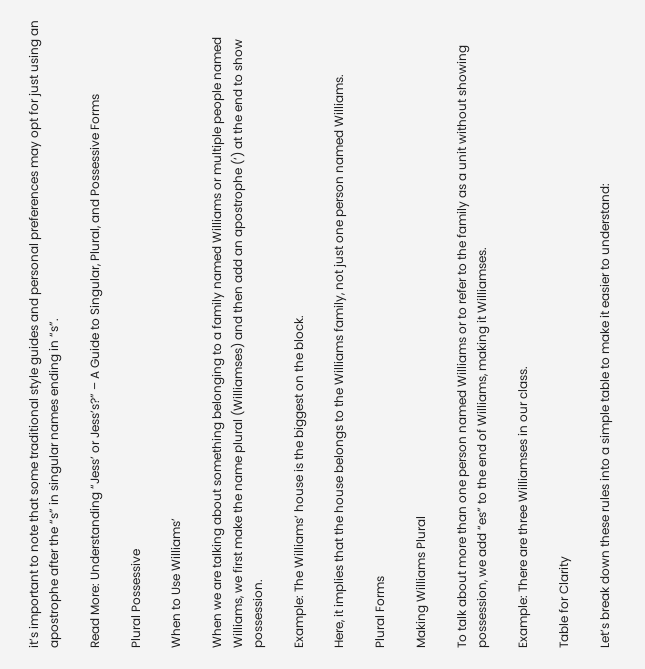it’s important to note that some traditional style guides and personal preferences may opt for just using an apostrophe after the “s” in singular names ending in “s”.

Read More: Understanding “Jess’ or Jess’s?” – A Guide to Singular, Plural, and Possessive Forms

Plural Possessive

When to Use Williams’

When we are talking about something belonging to a family named Williams or multiple people named Williams, we first make the name plural (Williamses) and then add an apostrophe (‘) at the end to show possession.

Example: The Williams’ house is the biggest on the block.

Here, it implies that the house belongs to the Williams family, not just one person named Williams.

Plural Forms

Making Williams Plural

To talk about more than one person named Williams or to refer to the family as a unit without showing possession, we add “es” to the end of Williams, making it Williamses.

Example: There are three Williamses in our class.

Table for Clarity

Let’s break down these rules into a simple table to make it easier to understand: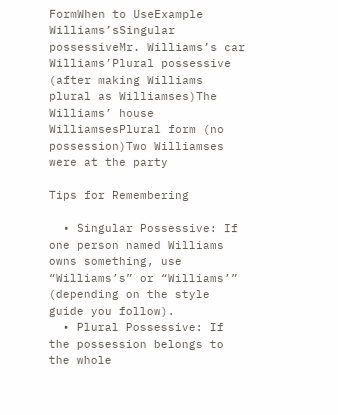FormWhen to UseExample
Williams’sSingular possessiveMr. Williams’s car
Williams’Plural possessive (after making Williams plural as Williamses)The Williams’ house
WilliamsesPlural form (no possession)Two Williamses were at the party

Tips for Remembering

  • Singular Possessive: If one person named Williams owns something, use “Williams’s” or “Williams’” (depending on the style guide you follow).
  • Plural Possessive: If the possession belongs to the whole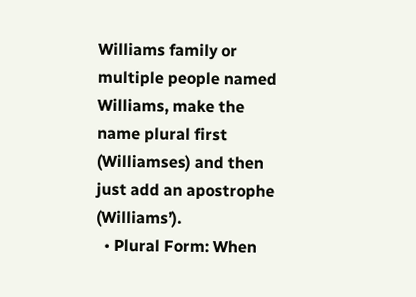Williams family or multiple people named Williams, make the name plural first (Williamses) and then just add an apostrophe (Williams’).
  • Plural Form: When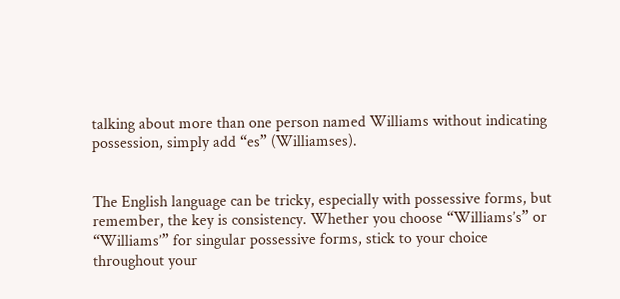talking about more than one person named Williams without indicating possession, simply add “es” (Williamses).


The English language can be tricky, especially with possessive forms, but remember, the key is consistency. Whether you choose “Williams’s” or “Williams’” for singular possessive forms, stick to your choice throughout your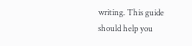writing. This guide should help you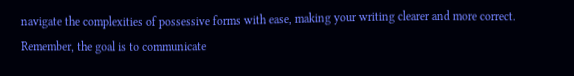navigate the complexities of possessive forms with ease, making your writing clearer and more correct. Remember, the goal is to communicate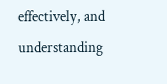effectively, and understanding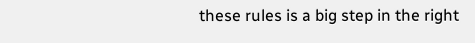these rules is a big step in the right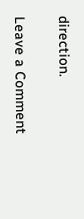direction.

Leave a Comment